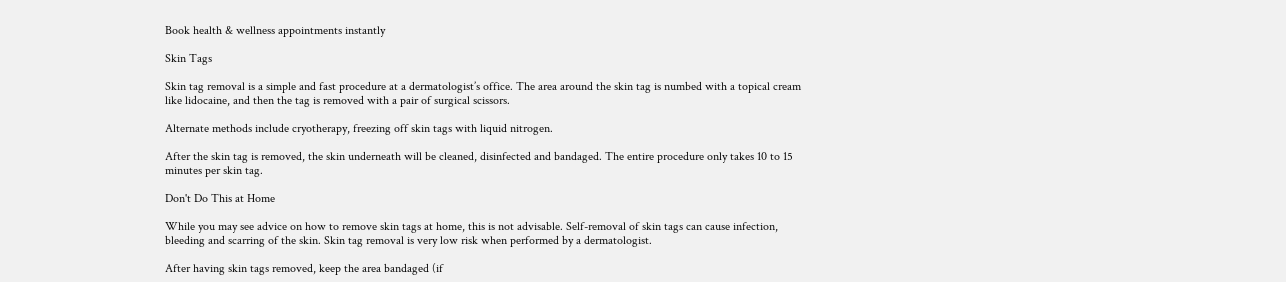Book health & wellness appointments instantly

Skin Tags

Skin tag removal is a simple and fast procedure at a dermatologist’s office. The area around the skin tag is numbed with a topical cream like lidocaine, and then the tag is removed with a pair of surgical scissors.

Alternate methods include cryotherapy, freezing off skin tags with liquid nitrogen.

After the skin tag is removed, the skin underneath will be cleaned, disinfected and bandaged. The entire procedure only takes 10 to 15 minutes per skin tag.

Don't Do This at Home

While you may see advice on how to remove skin tags at home, this is not advisable. Self-removal of skin tags can cause infection, bleeding and scarring of the skin. Skin tag removal is very low risk when performed by a dermatologist.

After having skin tags removed, keep the area bandaged (if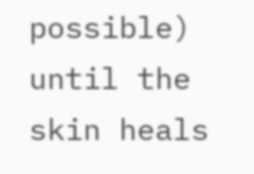possible) until the skin heals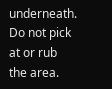underneath. Do not pick at or rub the area.